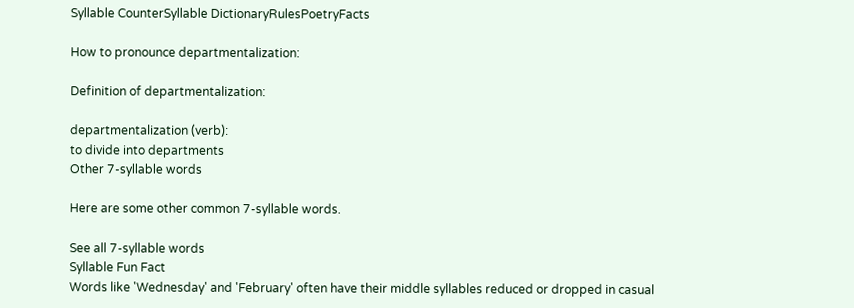Syllable CounterSyllable DictionaryRulesPoetryFacts

How to pronounce departmentalization:

Definition of departmentalization:

departmentalization (verb):
to divide into departments
Other 7-syllable words

Here are some other common 7-syllable words.

See all 7-syllable words
Syllable Fun Fact
Words like 'Wednesday' and 'February' often have their middle syllables reduced or dropped in casual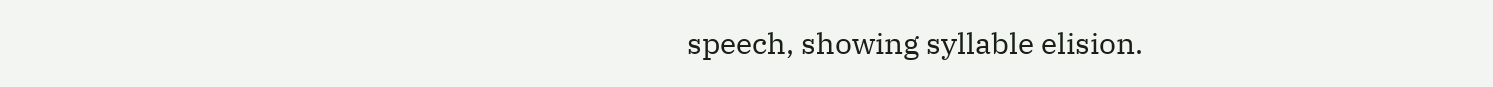speech, showing syllable elision.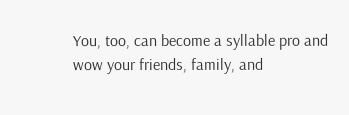You, too, can become a syllable pro and wow your friends, family, and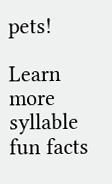pets!

Learn more syllable fun facts